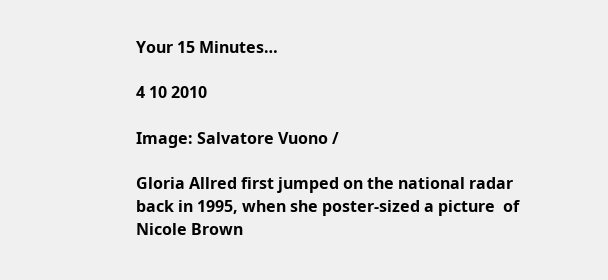Your 15 Minutes…

4 10 2010

Image: Salvatore Vuono /

Gloria Allred first jumped on the national radar back in 1995, when she poster-sized a picture  of Nicole Brown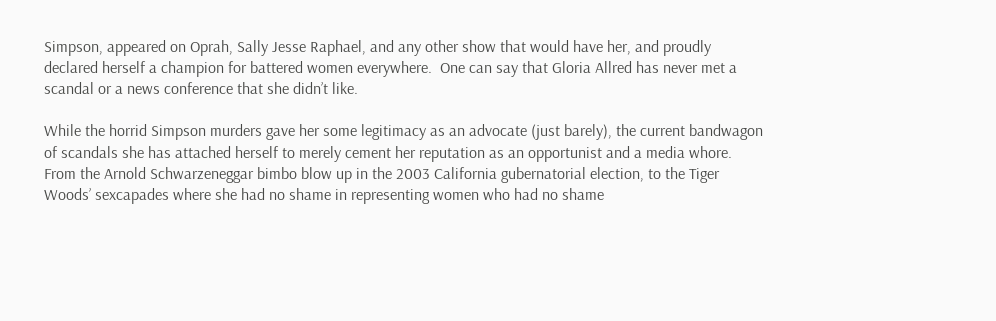Simpson, appeared on Oprah, Sally Jesse Raphael, and any other show that would have her, and proudly declared herself a champion for battered women everywhere.  One can say that Gloria Allred has never met a scandal or a news conference that she didn’t like.

While the horrid Simpson murders gave her some legitimacy as an advocate (just barely), the current bandwagon of scandals she has attached herself to merely cement her reputation as an opportunist and a media whore.  From the Arnold Schwarzeneggar bimbo blow up in the 2003 California gubernatorial election, to the Tiger Woods’ sexcapades where she had no shame in representing women who had no shame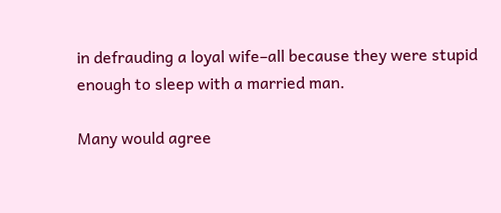in defrauding a loyal wife–all because they were stupid enough to sleep with a married man.

Many would agree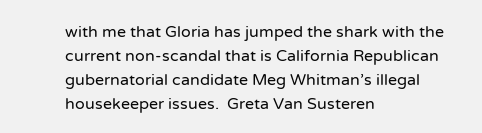with me that Gloria has jumped the shark with the current non-scandal that is California Republican gubernatorial candidate Meg Whitman’s illegal housekeeper issues.  Greta Van Susteren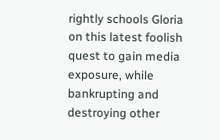rightly schools Gloria on this latest foolish quest to gain media exposure, while bankrupting and destroying other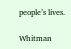people’s lives.

Whitman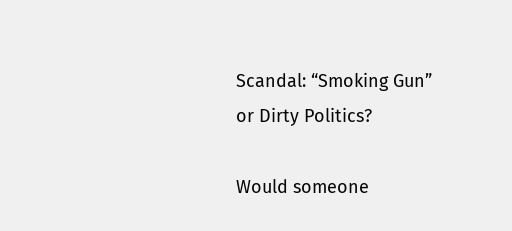Scandal: “Smoking Gun” or Dirty Politics?

Would someone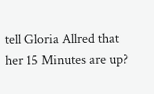tell Gloria Allred that her 15 Minutes are up?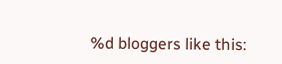%d bloggers like this: